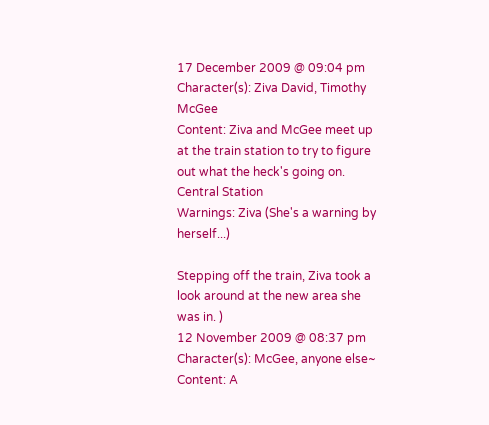17 December 2009 @ 09:04 pm
Character(s): Ziva David, Timothy McGee
Content: Ziva and McGee meet up at the train station to try to figure out what the heck's going on.
Central Station
Warnings: Ziva (She's a warning by herself...)

Stepping off the train, Ziva took a look around at the new area she was in. )
12 November 2009 @ 08:37 pm
Character(s): McGee, anyone else~
Content: A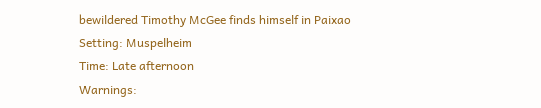bewildered Timothy McGee finds himself in Paixao
Setting: Muspelheim
Time: Late afternoon
Warnings: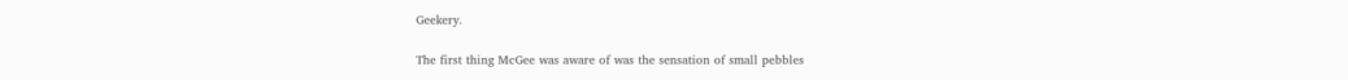Geekery.

The first thing McGee was aware of was the sensation of small pebbles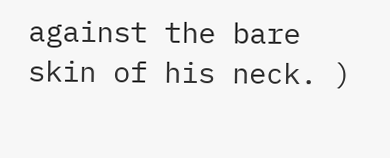against the bare skin of his neck. )